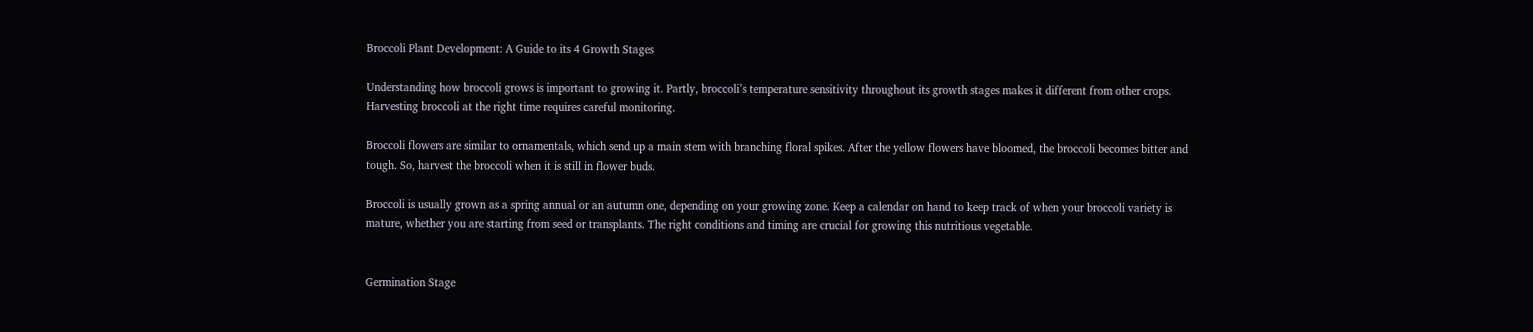Broccoli Plant Development: A Guide to its 4 Growth Stages

Understanding how broccoli grows is important to growing it. Partly, broccoli’s temperature sensitivity throughout its growth stages makes it different from other crops. Harvesting broccoli at the right time requires careful monitoring.

Broccoli flowers are similar to ornamentals, which send up a main stem with branching floral spikes. After the yellow flowers have bloomed, the broccoli becomes bitter and tough. So, harvest the broccoli when it is still in flower buds.

Broccoli is usually grown as a spring annual or an autumn one, depending on your growing zone. Keep a calendar on hand to keep track of when your broccoli variety is mature, whether you are starting from seed or transplants. The right conditions and timing are crucial for growing this nutritious vegetable.


Germination Stage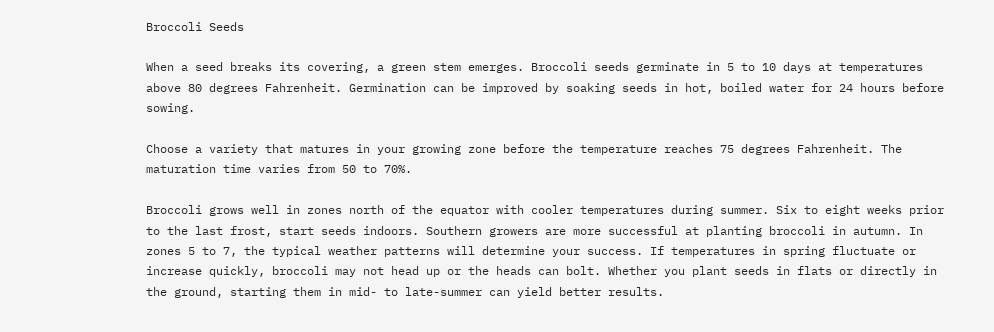Broccoli Seeds

When a seed breaks its covering, a green stem emerges. Broccoli seeds germinate in 5 to 10 days at temperatures above 80 degrees Fahrenheit. Germination can be improved by soaking seeds in hot, boiled water for 24 hours before sowing.

Choose a variety that matures in your growing zone before the temperature reaches 75 degrees Fahrenheit. The maturation time varies from 50 to 70%.

Broccoli grows well in zones north of the equator with cooler temperatures during summer. Six to eight weeks prior to the last frost, start seeds indoors. Southern growers are more successful at planting broccoli in autumn. In zones 5 to 7, the typical weather patterns will determine your success. If temperatures in spring fluctuate or increase quickly, broccoli may not head up or the heads can bolt. Whether you plant seeds in flats or directly in the ground, starting them in mid- to late-summer can yield better results.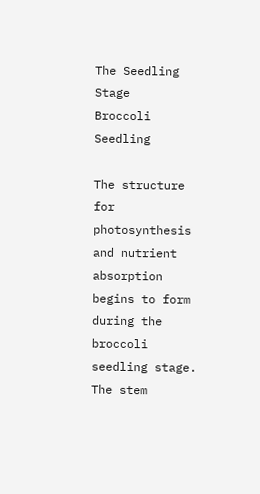The Seedling Stage
Broccoli Seedling

The structure for photosynthesis and nutrient absorption begins to form during the broccoli seedling stage. The stem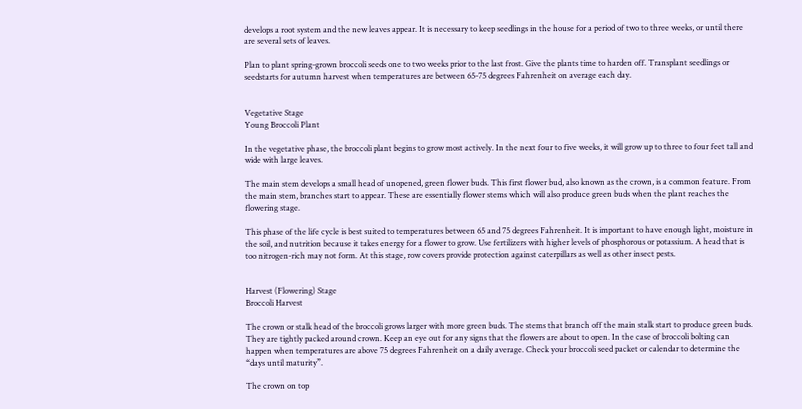develops a root system and the new leaves appear. It is necessary to keep seedlings in the house for a period of two to three weeks, or until there are several sets of leaves.

Plan to plant spring-grown broccoli seeds one to two weeks prior to the last frost. Give the plants time to harden off. Transplant seedlings or seedstarts for autumn harvest when temperatures are between 65-75 degrees Fahrenheit on average each day.


Vegetative Stage
Young Broccoli Plant

In the vegetative phase, the broccoli plant begins to grow most actively. In the next four to five weeks, it will grow up to three to four feet tall and wide with large leaves.

The main stem develops a small head of unopened, green flower buds. This first flower bud, also known as the crown, is a common feature. From the main stem, branches start to appear. These are essentially flower stems which will also produce green buds when the plant reaches the flowering stage.

This phase of the life cycle is best suited to temperatures between 65 and 75 degrees Fahrenheit. It is important to have enough light, moisture in the soil, and nutrition because it takes energy for a flower to grow. Use fertilizers with higher levels of phosphorous or potassium. A head that is too nitrogen-rich may not form. At this stage, row covers provide protection against caterpillars as well as other insect pests.


Harvest (Flowering) Stage
Broccoli Harvest

The crown or stalk head of the broccoli grows larger with more green buds. The stems that branch off the main stalk start to produce green buds. They are tightly packed around crown. Keep an eye out for any signs that the flowers are about to open. In the case of broccoli bolting can happen when temperatures are above 75 degrees Fahrenheit on a daily average. Check your broccoli seed packet or calendar to determine the “days until maturity”.

The crown on top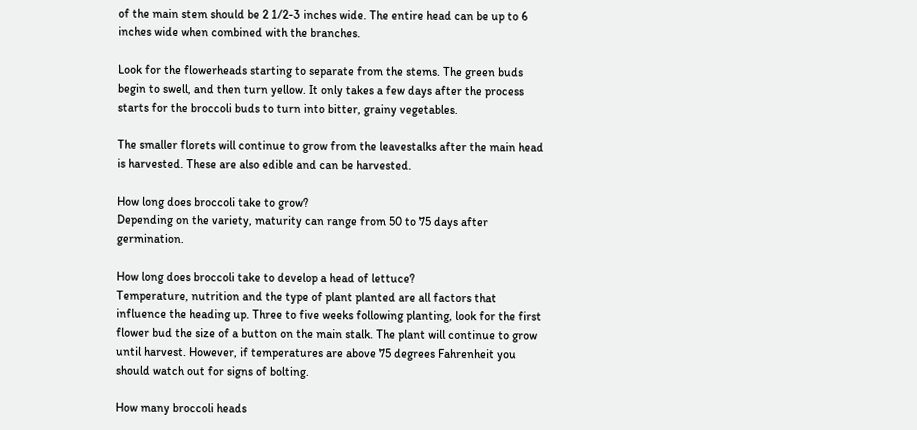of the main stem should be 2 1/2-3 inches wide. The entire head can be up to 6 inches wide when combined with the branches.

Look for the flowerheads starting to separate from the stems. The green buds begin to swell, and then turn yellow. It only takes a few days after the process starts for the broccoli buds to turn into bitter, grainy vegetables.

The smaller florets will continue to grow from the leavestalks after the main head is harvested. These are also edible and can be harvested.

How long does broccoli take to grow?
Depending on the variety, maturity can range from 50 to 75 days after germination.

How long does broccoli take to develop a head of lettuce?
Temperature, nutrition and the type of plant planted are all factors that influence the heading up. Three to five weeks following planting, look for the first flower bud the size of a button on the main stalk. The plant will continue to grow until harvest. However, if temperatures are above 75 degrees Fahrenheit you should watch out for signs of bolting.

How many broccoli heads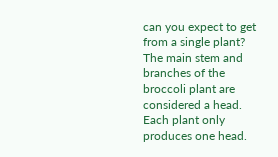can you expect to get from a single plant?
The main stem and branches of the broccoli plant are considered a head. Each plant only produces one head.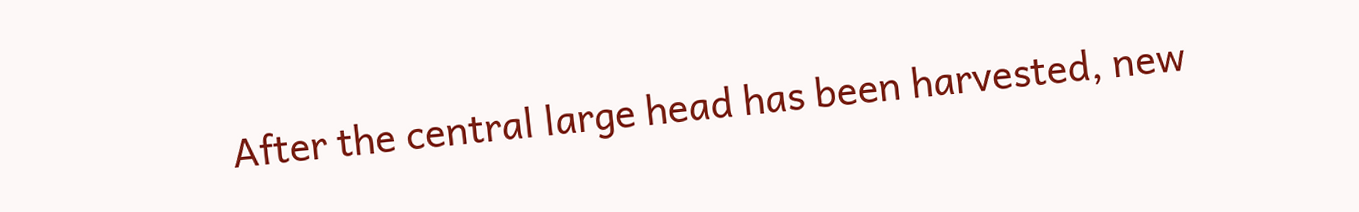After the central large head has been harvested, new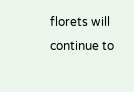florets will continue to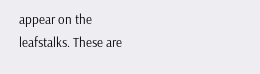appear on the leafstalks. These are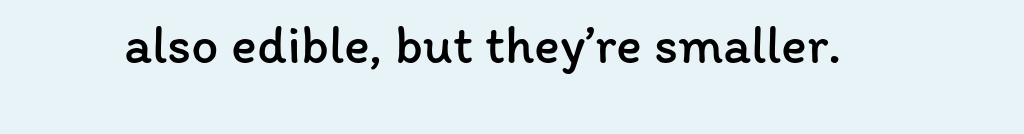also edible, but they’re smaller.